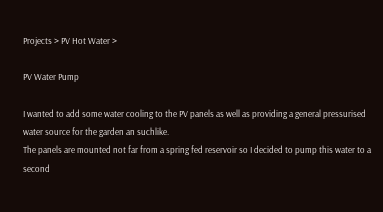Projects > PV Hot Water >

PV Water Pump

I wanted to add some water cooling to the PV panels as well as providing a general pressurised water source for the garden an suchlike.
The panels are mounted not far from a spring fed reservoir so I decided to pump this water to a second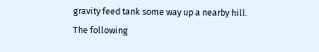gravity feed tank some way up a nearby hill.
The following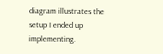diagram illustrates the setup I ended up implementing.